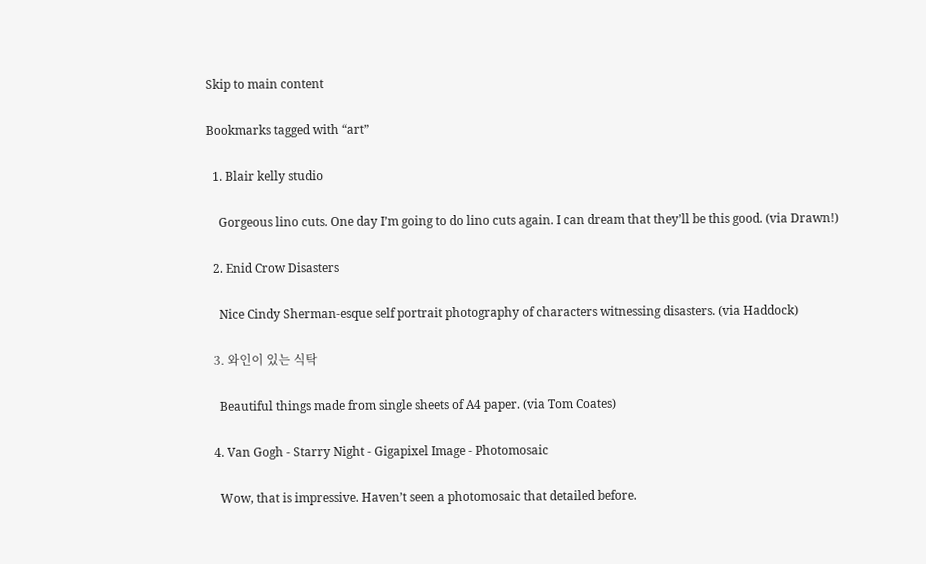Skip to main content

Bookmarks tagged with “art”

  1. Blair kelly studio

    Gorgeous lino cuts. One day I’m going to do lino cuts again. I can dream that they’ll be this good. (via Drawn!)

  2. Enid Crow Disasters

    Nice Cindy Sherman-esque self portrait photography of characters witnessing disasters. (via Haddock)

  3. 와인이 있는 식탁

    Beautiful things made from single sheets of A4 paper. (via Tom Coates)

  4. Van Gogh - Starry Night - Gigapixel Image - Photomosaic

    Wow, that is impressive. Haven’t seen a photomosaic that detailed before.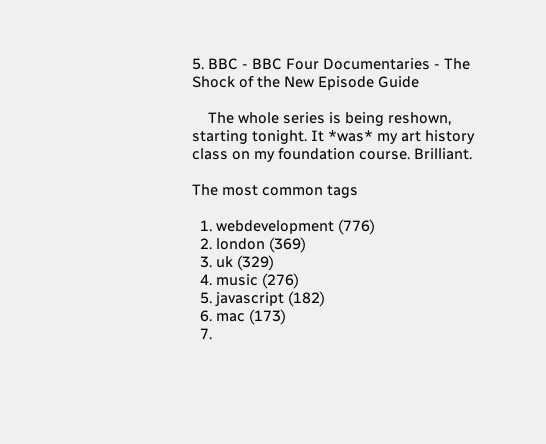5. BBC - BBC Four Documentaries - The Shock of the New Episode Guide

    The whole series is being reshown, starting tonight. It *was* my art history class on my foundation course. Brilliant.

The most common tags

  1. webdevelopment (776)
  2. london (369)
  3. uk (329)
  4. music (276)
  5. javascript (182)
  6. mac (173)
  7.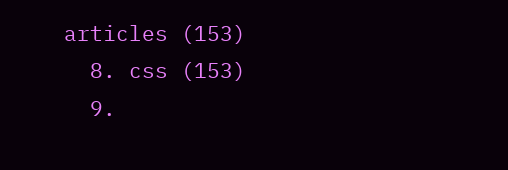articles (153)
  8. css (153)
  9.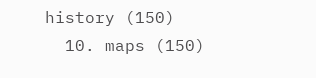history (150)
  10. maps (150)